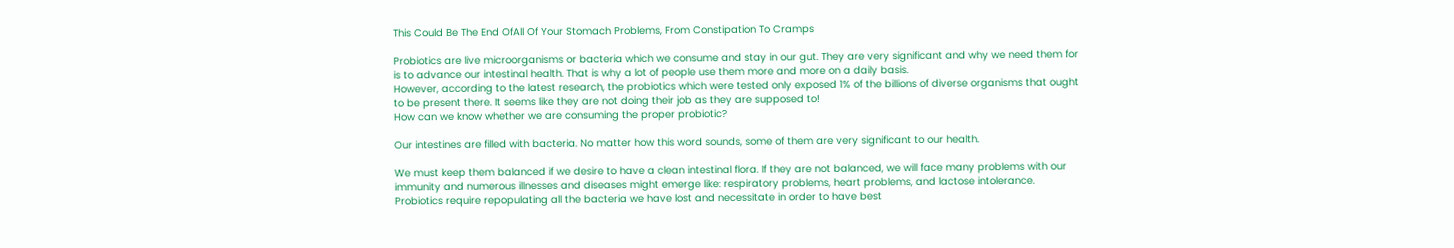This Could Be The End OfAll Of Your Stomach Problems, From Constipation To Cramps

Probiotics are live microorganisms or bacteria which we consume and stay in our gut. They are very significant and why we need them for is to advance our intestinal health. That is why a lot of people use them more and more on a daily basis.
However, according to the latest research, the probiotics which were tested only exposed 1% of the billions of diverse organisms that ought to be present there. It seems like they are not doing their job as they are supposed to!
How can we know whether we are consuming the proper probiotic?

Our intestines are filled with bacteria. No matter how this word sounds, some of them are very significant to our health.

We must keep them balanced if we desire to have a clean intestinal flora. If they are not balanced, we will face many problems with our immunity and numerous illnesses and diseases might emerge like: respiratory problems, heart problems, and lactose intolerance. Probiotics require repopulating all the bacteria we have lost and necessitate in order to have best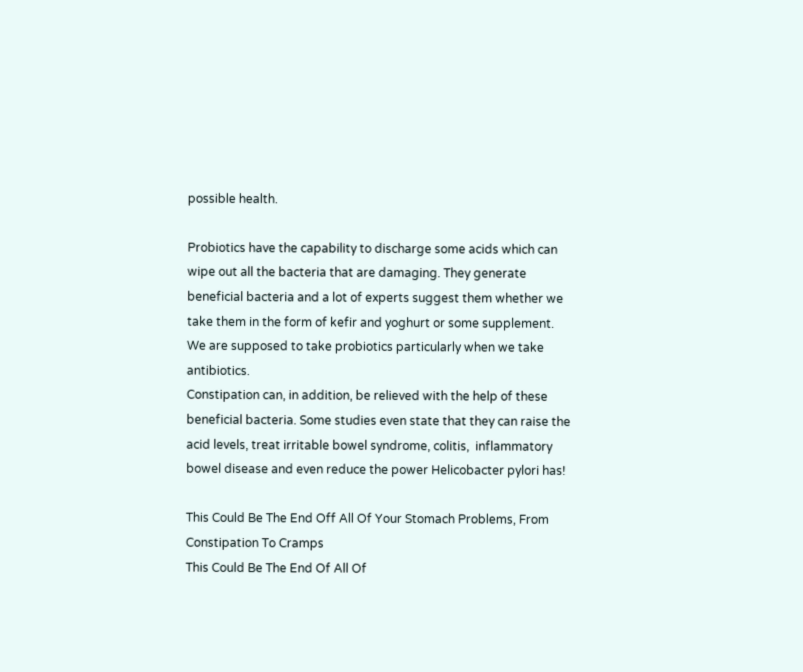possible health.

Probiotics have the capability to discharge some acids which can wipe out all the bacteria that are damaging. They generate beneficial bacteria and a lot of experts suggest them whether we take them in the form of kefir and yoghurt or some supplement. We are supposed to take probiotics particularly when we take antibiotics.
Constipation can, in addition, be relieved with the help of these beneficial bacteria. Some studies even state that they can raise the acid levels, treat irritable bowel syndrome, colitis,  inflammatory bowel disease and even reduce the power Helicobacter pylori has!

This Could Be The End Off All Of Your Stomach Problems, From Constipation To Cramps
This Could Be The End Of All Of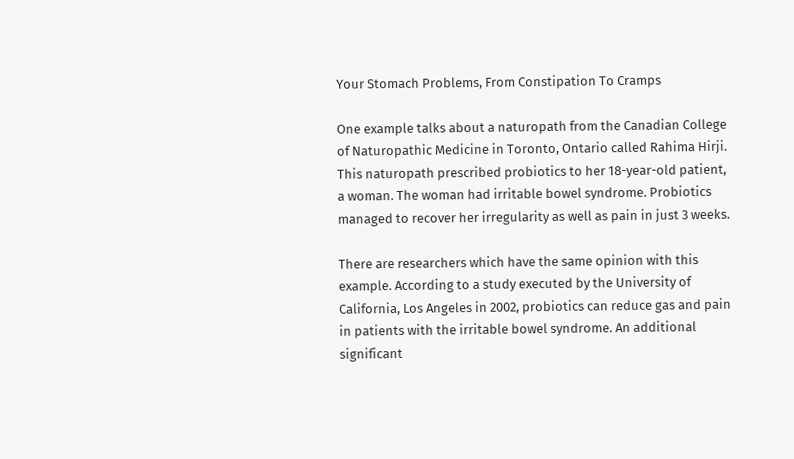Your Stomach Problems, From Constipation To Cramps

One example talks about a naturopath from the Canadian College of Naturopathic Medicine in Toronto, Ontario called Rahima Hirji. This naturopath prescribed probiotics to her 18-year-old patient, a woman. The woman had irritable bowel syndrome. Probiotics managed to recover her irregularity as well as pain in just 3 weeks.

There are researchers which have the same opinion with this example. According to a study executed by the University of California, Los Angeles in 2002, probiotics can reduce gas and pain in patients with the irritable bowel syndrome. An additional significant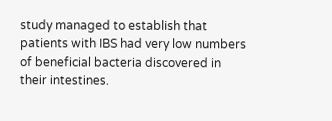study managed to establish that patients with IBS had very low numbers of beneficial bacteria discovered in their intestines.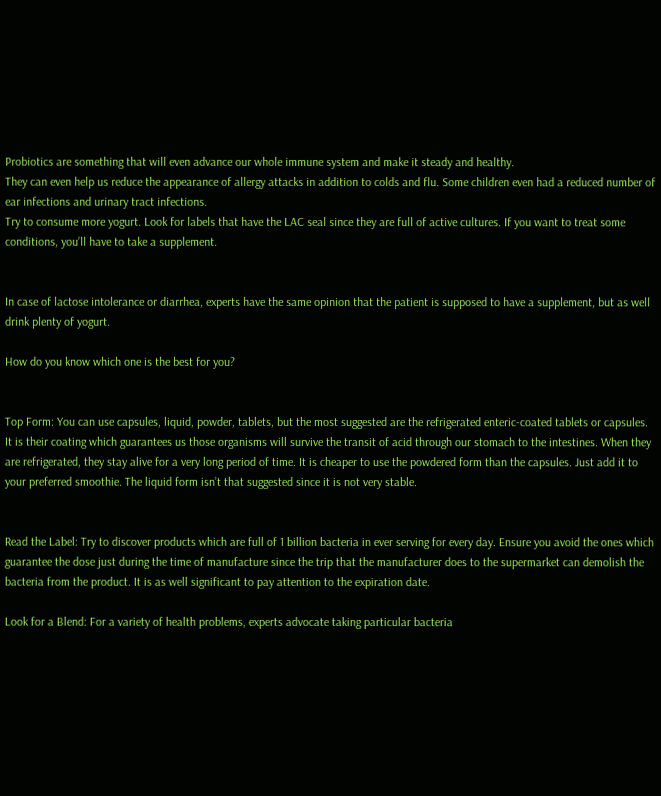Probiotics are something that will even advance our whole immune system and make it steady and healthy.
They can even help us reduce the appearance of allergy attacks in addition to colds and flu. Some children even had a reduced number of ear infections and urinary tract infections.
Try to consume more yogurt. Look for labels that have the LAC seal since they are full of active cultures. If you want to treat some conditions, you’ll have to take a supplement.


In case of lactose intolerance or diarrhea, experts have the same opinion that the patient is supposed to have a supplement, but as well drink plenty of yogurt.

How do you know which one is the best for you?


Top Form: You can use capsules, liquid, powder, tablets, but the most suggested are the refrigerated enteric-coated tablets or capsules. It is their coating which guarantees us those organisms will survive the transit of acid through our stomach to the intestines. When they are refrigerated, they stay alive for a very long period of time. It is cheaper to use the powdered form than the capsules. Just add it to your preferred smoothie. The liquid form isn’t that suggested since it is not very stable.


Read the Label: Try to discover products which are full of 1 billion bacteria in ever serving for every day. Ensure you avoid the ones which guarantee the dose just during the time of manufacture since the trip that the manufacturer does to the supermarket can demolish the bacteria from the product. It is as well significant to pay attention to the expiration date.

Look for a Blend: For a variety of health problems, experts advocate taking particular bacteria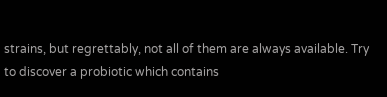strains, but regrettably, not all of them are always available. Try to discover a probiotic which contains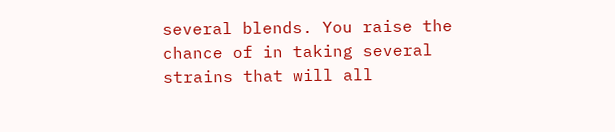several blends. You raise the chance of in taking several strains that will all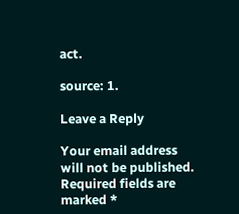act.

source: 1.

Leave a Reply

Your email address will not be published. Required fields are marked *